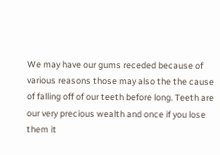We may have our gums receded because of various reasons those may also the the cause of falling off of our teeth before long. Teeth are our very precious wealth and once if you lose them it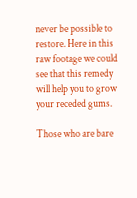never be possible to restore. Here in this raw footage we could see that this remedy will help you to grow your receded gums.

Those who are bare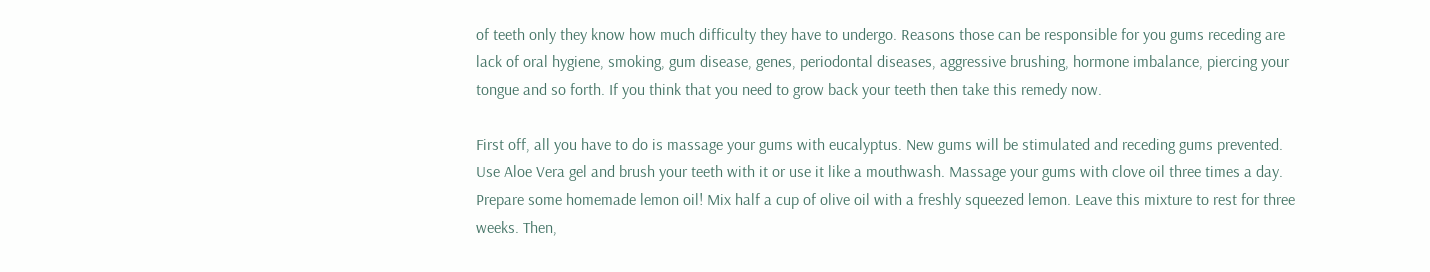of teeth only they know how much difficulty they have to undergo. Reasons those can be responsible for you gums receding are lack of oral hygiene, smoking, gum disease, genes, periodontal diseases, aggressive brushing, hormone imbalance, piercing your tongue and so forth. If you think that you need to grow back your teeth then take this remedy now.

First off, all you have to do is massage your gums with eucalyptus. New gums will be stimulated and receding gums prevented. Use Aloe Vera gel and brush your teeth with it or use it like a mouthwash. Massage your gums with clove oil three times a day. Prepare some homemade lemon oil! Mix half a cup of olive oil with a freshly squeezed lemon. Leave this mixture to rest for three weeks. Then,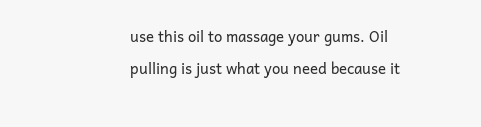use this oil to massage your gums. Oil pulling is just what you need because it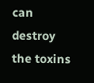can destroy the toxins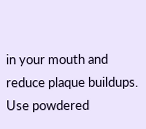in your mouth and reduce plaque buildups. Use powdered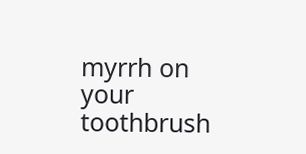myrrh on your toothbrush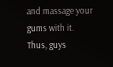and massage your gums with it. Thus, guys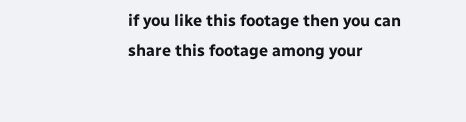if you like this footage then you can share this footage among your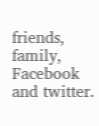friends, family, Facebook and twitter.